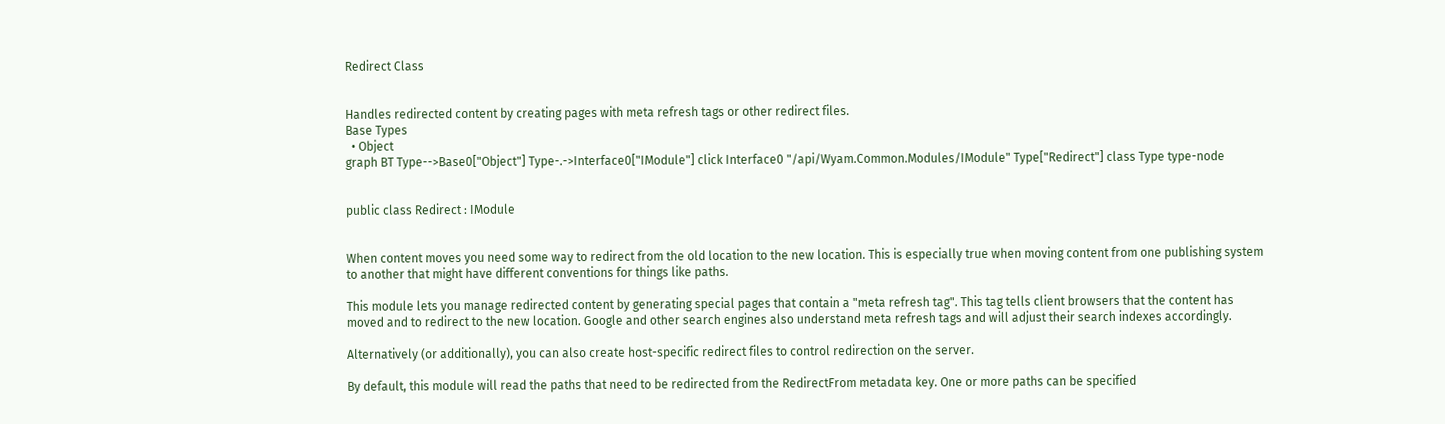Redirect Class


Handles redirected content by creating pages with meta refresh tags or other redirect files.
Base Types
  • Object
graph BT Type-->Base0["Object"] Type-.->Interface0["IModule"] click Interface0 "/api/Wyam.Common.Modules/IModule" Type["Redirect"] class Type type-node


public class Redirect : IModule


When content moves you need some way to redirect from the old location to the new location. This is especially true when moving content from one publishing system to another that might have different conventions for things like paths.

This module lets you manage redirected content by generating special pages that contain a "meta refresh tag". This tag tells client browsers that the content has moved and to redirect to the new location. Google and other search engines also understand meta refresh tags and will adjust their search indexes accordingly.

Alternatively (or additionally), you can also create host-specific redirect files to control redirection on the server.

By default, this module will read the paths that need to be redirected from the RedirectFrom metadata key. One or more paths can be specified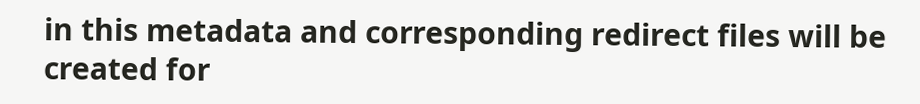in this metadata and corresponding redirect files will be created for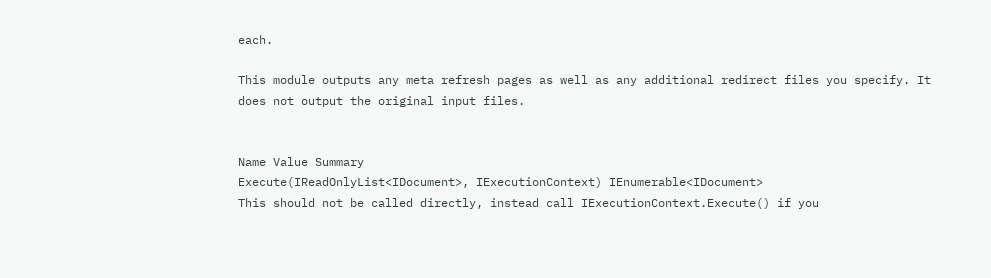each.

This module outputs any meta refresh pages as well as any additional redirect files you specify. It does not output the original input files.


Name Value Summary
Execute(IReadOnlyList<IDocument>, IExecutionContext) IEnumerable<IDocument>
This should not be called directly, instead call IExecutionContext.Execute() if you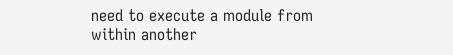need to execute a module from within another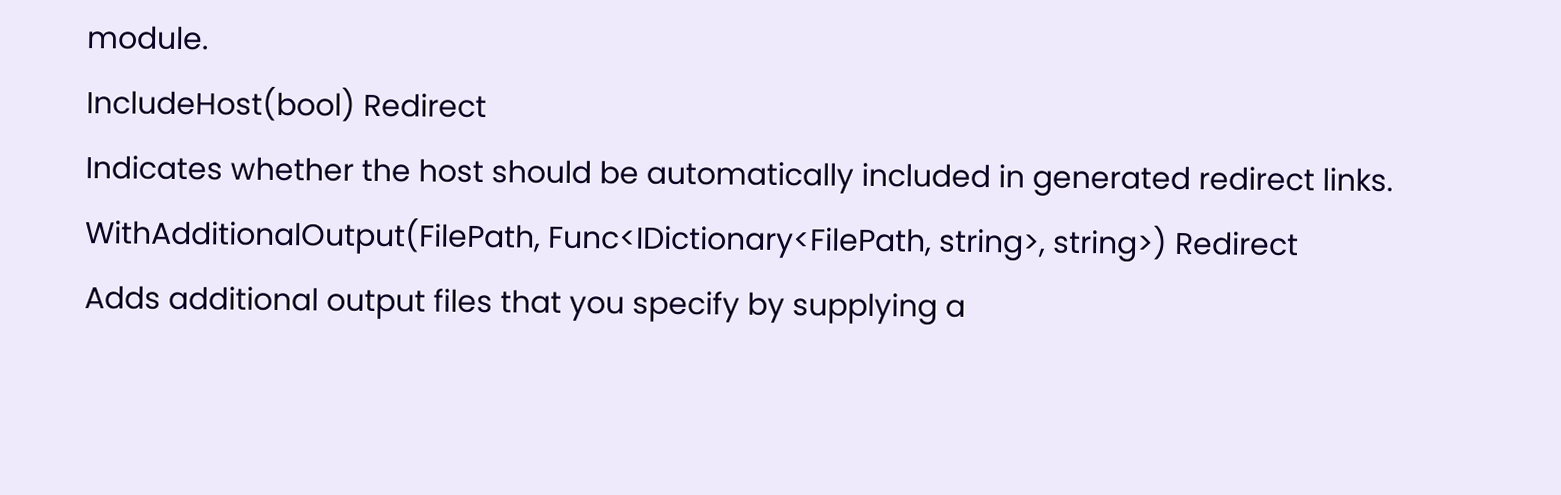module.
IncludeHost(bool) Redirect
Indicates whether the host should be automatically included in generated redirect links.
WithAdditionalOutput(FilePath, Func<IDictionary<FilePath, string>, string>) Redirect
Adds additional output files that you specify by supplying a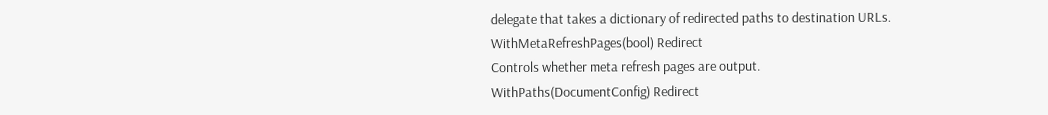delegate that takes a dictionary of redirected paths to destination URLs.
WithMetaRefreshPages(bool) Redirect
Controls whether meta refresh pages are output.
WithPaths(DocumentConfig) Redirect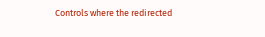Controls where the redirected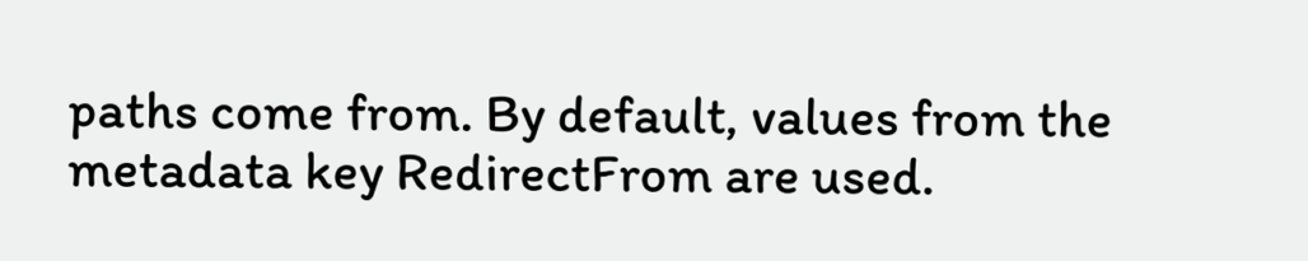paths come from. By default, values from the metadata key RedirectFrom are used.